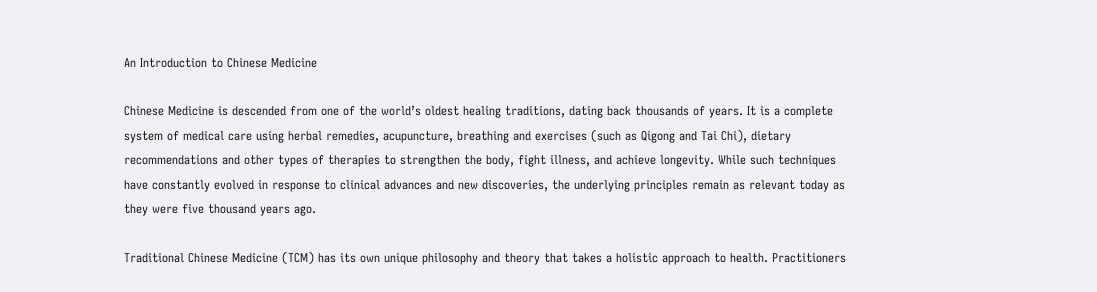An Introduction to Chinese Medicine

Chinese Medicine is descended from one of the world’s oldest healing traditions, dating back thousands of years. It is a complete system of medical care using herbal remedies, acupuncture, breathing and exercises (such as Qigong and Tai Chi), dietary recommendations and other types of therapies to strengthen the body, fight illness, and achieve longevity. While such techniques have constantly evolved in response to clinical advances and new discoveries, the underlying principles remain as relevant today as they were five thousand years ago.

Traditional Chinese Medicine (TCM) has its own unique philosophy and theory that takes a holistic approach to health. Practitioners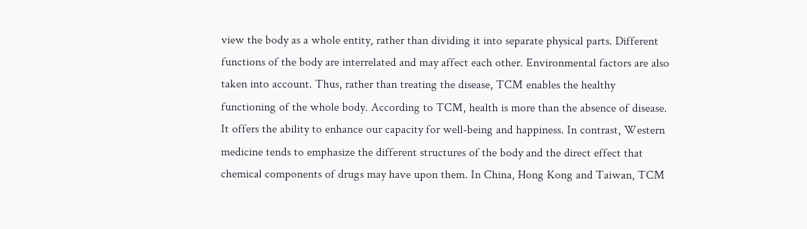view the body as a whole entity, rather than dividing it into separate physical parts. Different functions of the body are interrelated and may affect each other. Environmental factors are also taken into account. Thus, rather than treating the disease, TCM enables the healthy functioning of the whole body. According to TCM, health is more than the absence of disease. It offers the ability to enhance our capacity for well-being and happiness. In contrast, Western medicine tends to emphasize the different structures of the body and the direct effect that chemical components of drugs may have upon them. In China, Hong Kong and Taiwan, TCM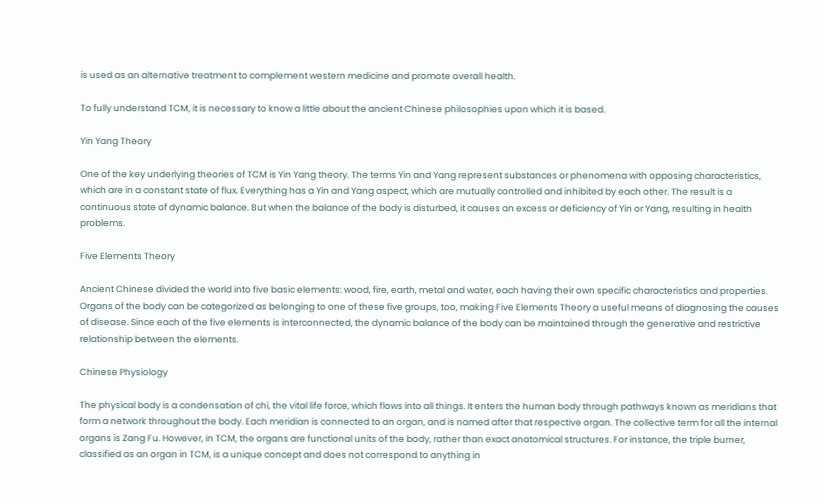is used as an alternative treatment to complement western medicine and promote overall health.

To fully understand TCM, it is necessary to know a little about the ancient Chinese philosophies upon which it is based.

Yin Yang Theory

One of the key underlying theories of TCM is Yin Yang theory. The terms Yin and Yang represent substances or phenomena with opposing characteristics, which are in a constant state of flux. Everything has a Yin and Yang aspect, which are mutually controlled and inhibited by each other. The result is a continuous state of dynamic balance. But when the balance of the body is disturbed, it causes an excess or deficiency of Yin or Yang, resulting in health problems.

Five Elements Theory

Ancient Chinese divided the world into five basic elements: wood, fire, earth, metal and water, each having their own specific characteristics and properties. Organs of the body can be categorized as belonging to one of these five groups, too, making Five Elements Theory a useful means of diagnosing the causes of disease. Since each of the five elements is interconnected, the dynamic balance of the body can be maintained through the generative and restrictive relationship between the elements.

Chinese Physiology

The physical body is a condensation of chi, the vital life force, which flows into all things. It enters the human body through pathways known as meridians that form a network throughout the body. Each meridian is connected to an organ, and is named after that respective organ. The collective term for all the internal organs is Zang Fu. However, in TCM, the organs are functional units of the body, rather than exact anatomical structures. For instance, the triple burner, classified as an organ in TCM, is a unique concept and does not correspond to anything in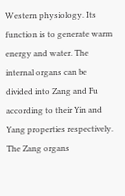Western physiology. Its function is to generate warm energy and water. The internal organs can be divided into Zang and Fu according to their Yin and Yang properties respectively. The Zang organs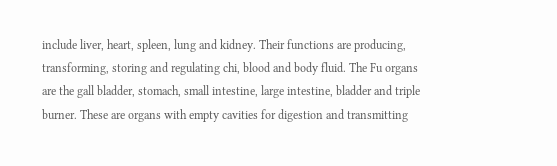include liver, heart, spleen, lung and kidney. Their functions are producing, transforming, storing and regulating chi, blood and body fluid. The Fu organs are the gall bladder, stomach, small intestine, large intestine, bladder and triple burner. These are organs with empty cavities for digestion and transmitting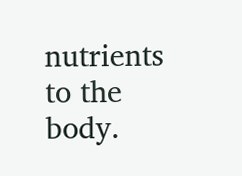nutrients to the body.